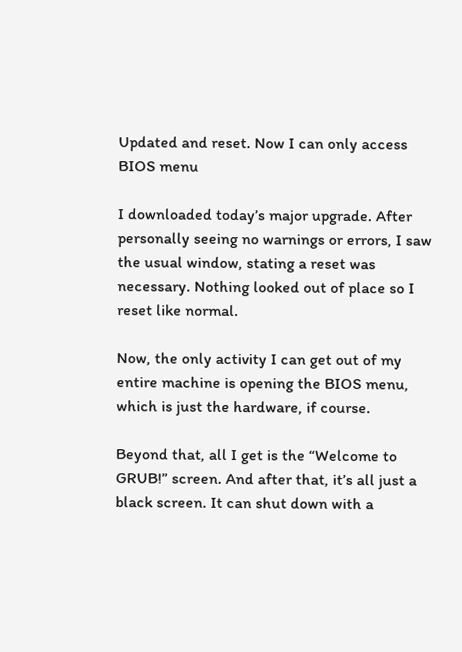Updated and reset. Now I can only access BIOS menu

I downloaded today’s major upgrade. After personally seeing no warnings or errors, I saw the usual window, stating a reset was necessary. Nothing looked out of place so I reset like normal.

Now, the only activity I can get out of my entire machine is opening the BIOS menu, which is just the hardware, if course.

Beyond that, all I get is the “Welcome to GRUB!” screen. And after that, it’s all just a black screen. It can shut down with a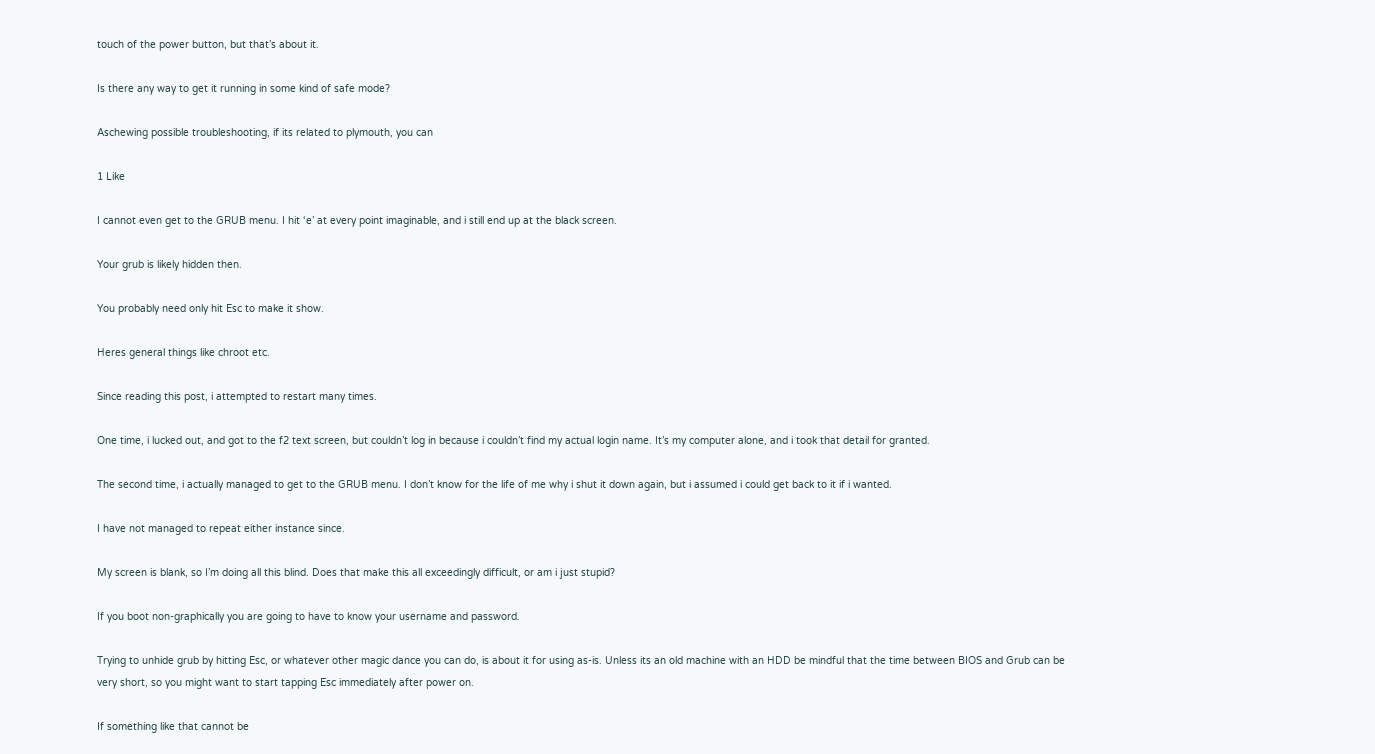touch of the power button, but that’s about it.

Is there any way to get it running in some kind of safe mode?

Aschewing possible troubleshooting, if its related to plymouth, you can

1 Like

I cannot even get to the GRUB menu. I hit ‘e’ at every point imaginable, and i still end up at the black screen.

Your grub is likely hidden then.

You probably need only hit Esc to make it show.

Heres general things like chroot etc.

Since reading this post, i attempted to restart many times.

One time, i lucked out, and got to the f2 text screen, but couldn’t log in because i couldn’t find my actual login name. It’s my computer alone, and i took that detail for granted.

The second time, i actually managed to get to the GRUB menu. I don’t know for the life of me why i shut it down again, but i assumed i could get back to it if i wanted.

I have not managed to repeat either instance since.

My screen is blank, so I’m doing all this blind. Does that make this all exceedingly difficult, or am i just stupid?

If you boot non-graphically you are going to have to know your username and password.

Trying to unhide grub by hitting Esc, or whatever other magic dance you can do, is about it for using as-is. Unless its an old machine with an HDD be mindful that the time between BIOS and Grub can be very short, so you might want to start tapping Esc immediately after power on.

If something like that cannot be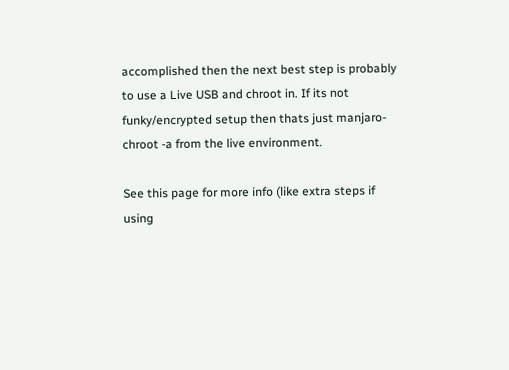accomplished then the next best step is probably to use a Live USB and chroot in. If its not funky/encrypted setup then thats just manjaro-chroot -a from the live environment.

See this page for more info (like extra steps if using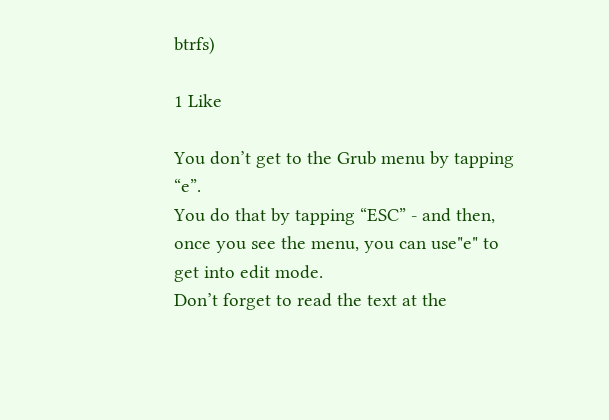btrfs)

1 Like

You don’t get to the Grub menu by tapping “e”.
You do that by tapping “ESC” - and then, once you see the menu, you can use"e" to get into edit mode.
Don’t forget to read the text at the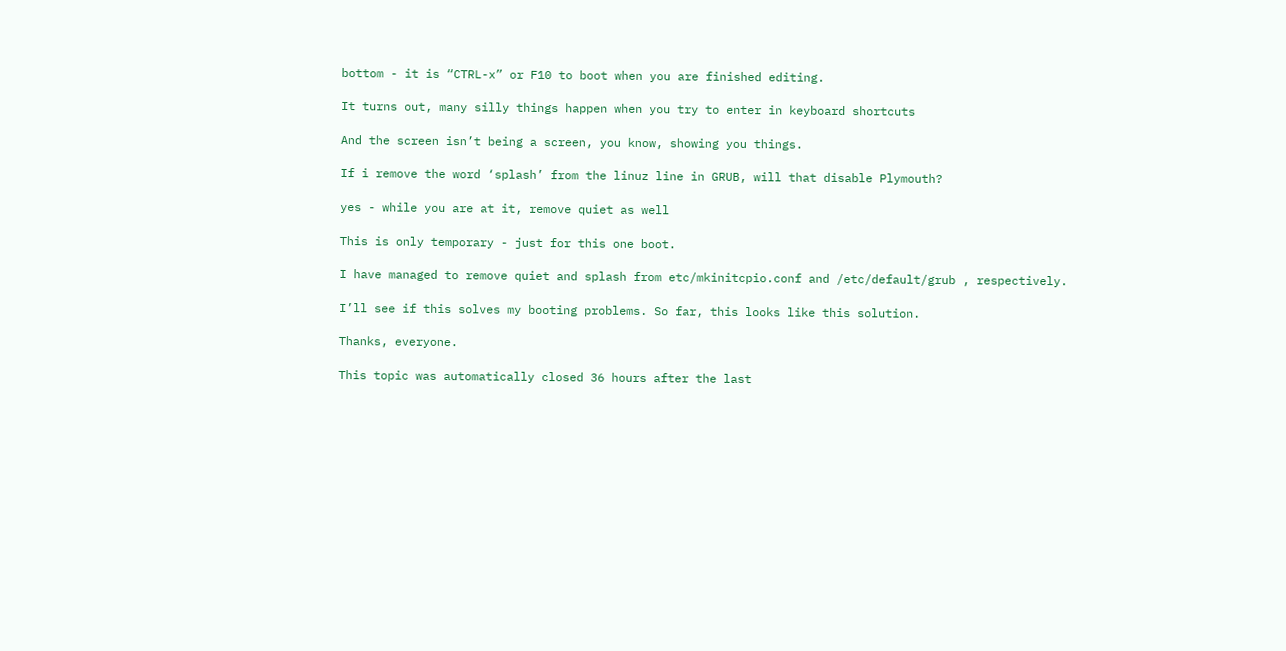bottom - it is “CTRL-x” or F10 to boot when you are finished editing.

It turns out, many silly things happen when you try to enter in keyboard shortcuts

And the screen isn’t being a screen, you know, showing you things.

If i remove the word ‘splash’ from the linuz line in GRUB, will that disable Plymouth?

yes - while you are at it, remove quiet as well

This is only temporary - just for this one boot.

I have managed to remove quiet and splash from etc/mkinitcpio.conf and /etc/default/grub , respectively.

I’ll see if this solves my booting problems. So far, this looks like this solution.

Thanks, everyone.

This topic was automatically closed 36 hours after the last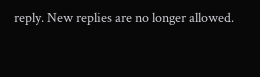reply. New replies are no longer allowed.